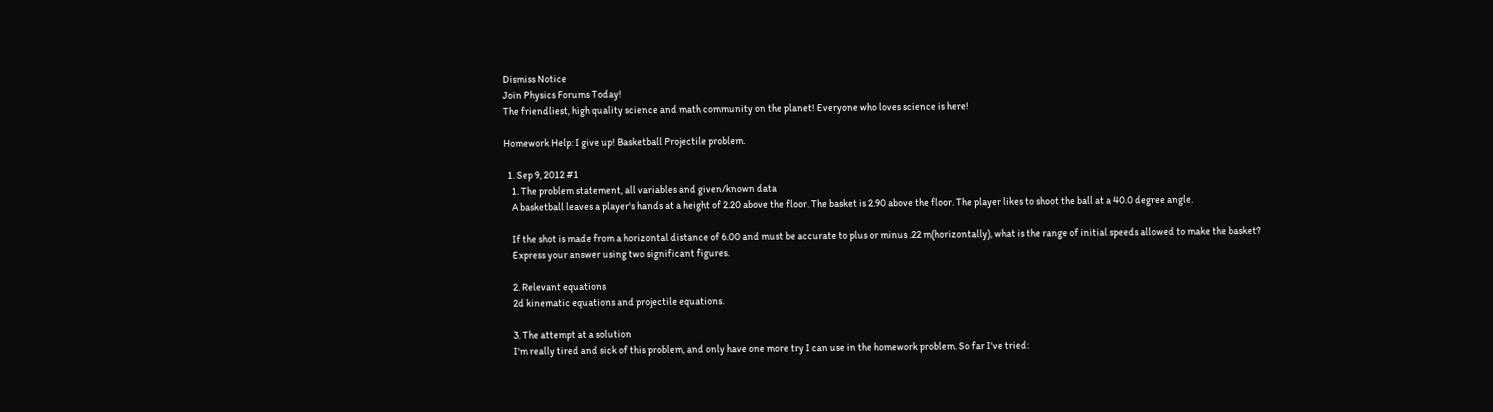Dismiss Notice
Join Physics Forums Today!
The friendliest, high quality science and math community on the planet! Everyone who loves science is here!

Homework Help: I give up! Basketball Projectile problem.

  1. Sep 9, 2012 #1
    1. The problem statement, all variables and given/known data
    A basketball leaves a player's hands at a height of 2.20 above the floor. The basket is 2.90 above the floor. The player likes to shoot the ball at a 40.0 degree angle.

    If the shot is made from a horizontal distance of 6.00 and must be accurate to plus or minus .22 m(horizontally), what is the range of initial speeds allowed to make the basket?
    Express your answer using two significant figures.

    2. Relevant equations
    2d kinematic equations and projectile equations.

    3. The attempt at a solution
    I'm really tired and sick of this problem, and only have one more try I can use in the homework problem. So far I've tried: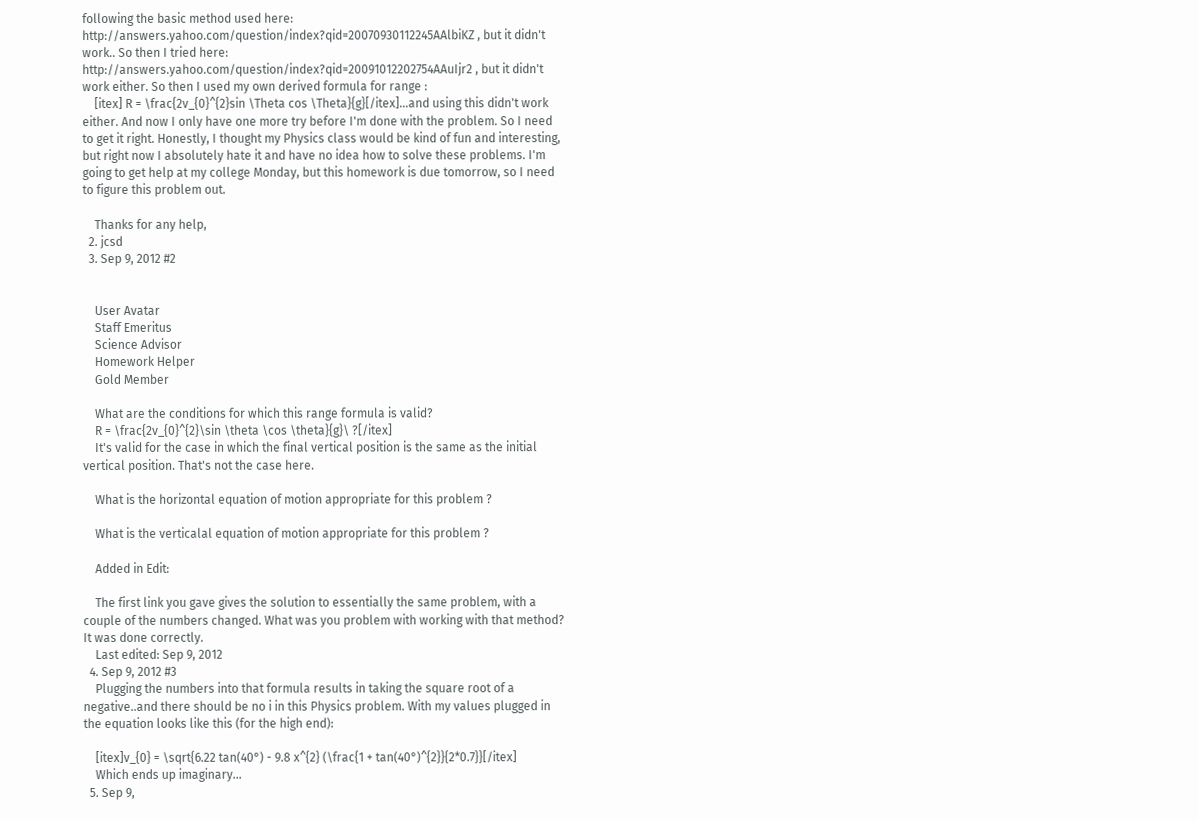following the basic method used here: http://answers.yahoo.com/question/index?qid=20070930112245AAlbiKZ , but it didn't work.. So then I tried here: http://answers.yahoo.com/question/index?qid=20091012202754AAuIjr2 , but it didn't work either. So then I used my own derived formula for range :
    [itex] R = \frac{2v_{0}^{2}sin \Theta cos \Theta}{g}[/itex]...and using this didn't work either. And now I only have one more try before I'm done with the problem. So I need to get it right. Honestly, I thought my Physics class would be kind of fun and interesting, but right now I absolutely hate it and have no idea how to solve these problems. I'm going to get help at my college Monday, but this homework is due tomorrow, so I need to figure this problem out.

    Thanks for any help,
  2. jcsd
  3. Sep 9, 2012 #2


    User Avatar
    Staff Emeritus
    Science Advisor
    Homework Helper
    Gold Member

    What are the conditions for which this range formula is valid?
    R = \frac{2v_{0}^{2}\sin \theta \cos \theta}{g}\ ?[/itex]
    It's valid for the case in which the final vertical position is the same as the initial vertical position. That's not the case here.

    What is the horizontal equation of motion appropriate for this problem ?

    What is the verticalal equation of motion appropriate for this problem ?

    Added in Edit:

    The first link you gave gives the solution to essentially the same problem, with a couple of the numbers changed. What was you problem with working with that method? It was done correctly.
    Last edited: Sep 9, 2012
  4. Sep 9, 2012 #3
    Plugging the numbers into that formula results in taking the square root of a negative..and there should be no i in this Physics problem. With my values plugged in the equation looks like this (for the high end):

    [itex]v_{0} = \sqrt{6.22 tan(40°) - 9.8 x^{2} (\frac{1 + tan(40°)^{2}}{2*0.7}}[/itex]
    Which ends up imaginary...
  5. Sep 9,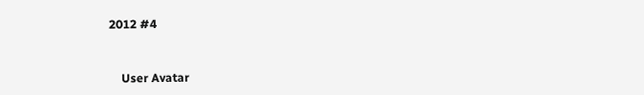2012 #4


    User Avatar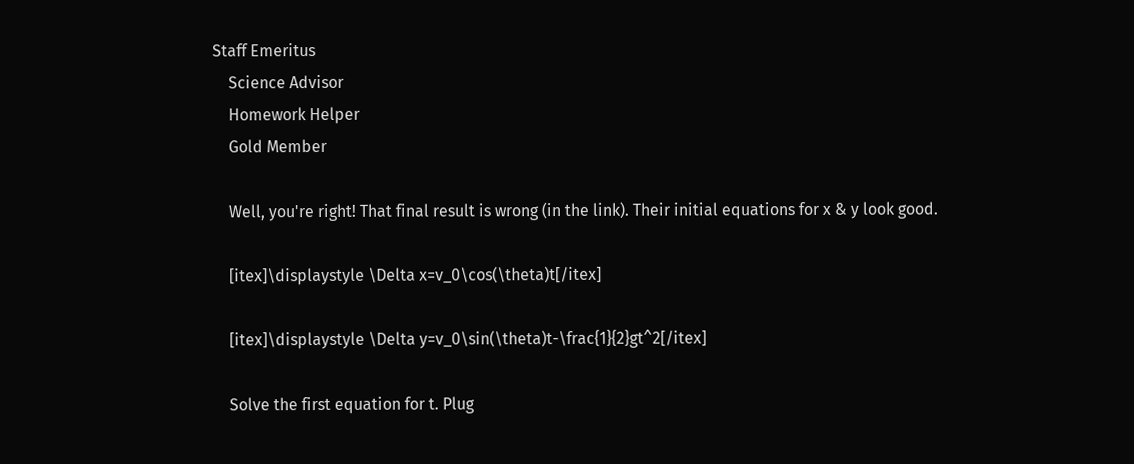Staff Emeritus
    Science Advisor
    Homework Helper
    Gold Member

    Well, you're right! That final result is wrong (in the link). Their initial equations for x & y look good.

    [itex]\displaystyle \Delta x=v_0\cos(\theta)t[/itex]

    [itex]\displaystyle \Delta y=v_0\sin(\theta)t-\frac{1}{2}gt^2[/itex]

    Solve the first equation for t. Plug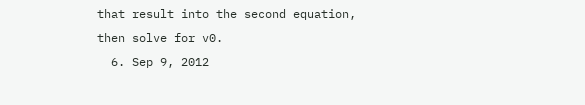that result into the second equation, then solve for v0.
  6. Sep 9, 2012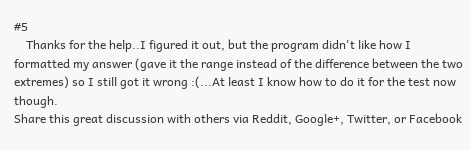#5
    Thanks for the help..I figured it out, but the program didn't like how I formatted my answer (gave it the range instead of the difference between the two extremes) so I still got it wrong :(...At least I know how to do it for the test now though.
Share this great discussion with others via Reddit, Google+, Twitter, or Facebook